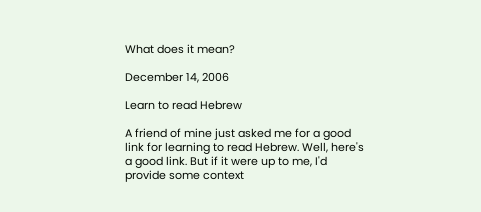What does it mean?

December 14, 2006

Learn to read Hebrew

A friend of mine just asked me for a good link for learning to read Hebrew. Well, here's a good link. But if it were up to me, I'd provide some context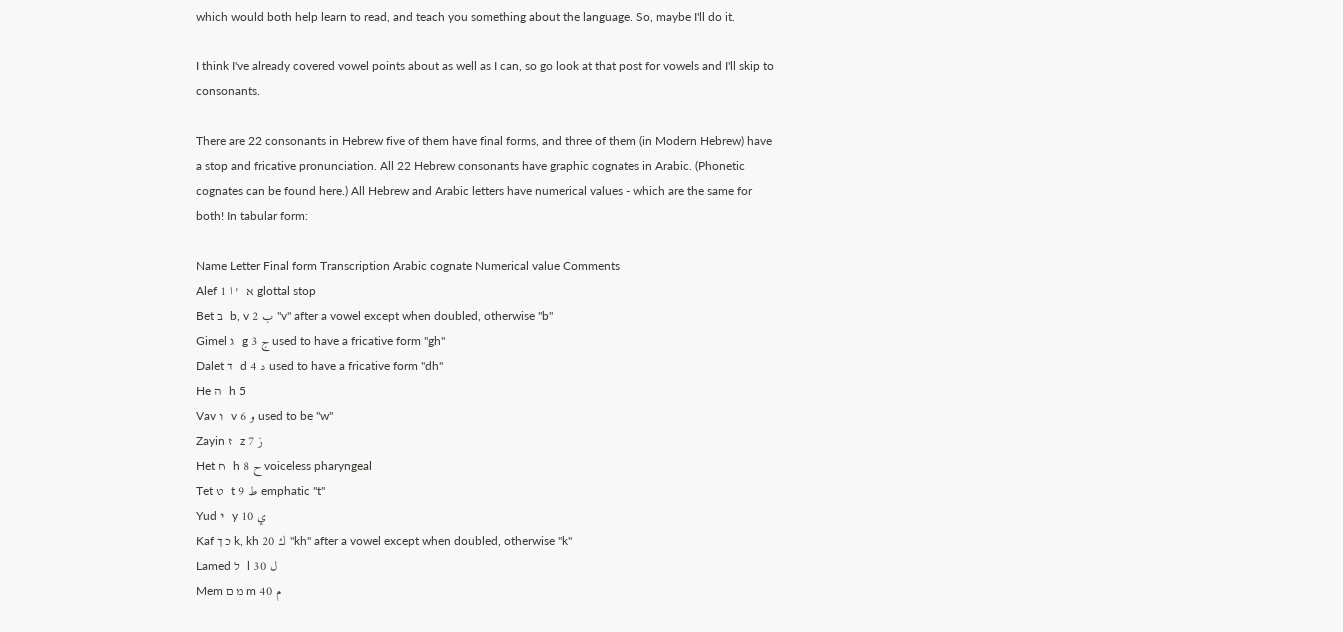which would both help learn to read, and teach you something about the language. So, maybe I'll do it.

I think I've already covered vowel points about as well as I can, so go look at that post for vowels and I'll skip to consonants.

There are 22 consonants in Hebrew five of them have final forms, and three of them (in Modern Hebrew) have a stop and fricative pronunciation. All 22 Hebrew consonants have graphic cognates in Arabic. (Phonetic cognates can be found here.) All Hebrew and Arabic letters have numerical values - which are the same for both! In tabular form:

Name Letter Final form Transcription Arabic cognate Numerical value Comments
Alef א   ' ا 1 glottal stop
Bet ב   b, v ب 2 "v" after a vowel except when doubled, otherwise "b"
Gimel ג   g ج 3 used to have a fricative form "gh"
Dalet ד   d د 4 used to have a fricative form "dh"
He ה   h 5
Vav ו   v و 6 used to be "w"
Zayin ז   z ز 7
Het ח   h ح 8 voiceless pharyngeal
Tet ט   t ط 9 emphatic "t"
Yud י   y ي 10
Kaf כ ך k, kh ك 20 "kh" after a vowel except when doubled, otherwise "k"
Lamed ל   l ل 30
Mem מ ם m م 40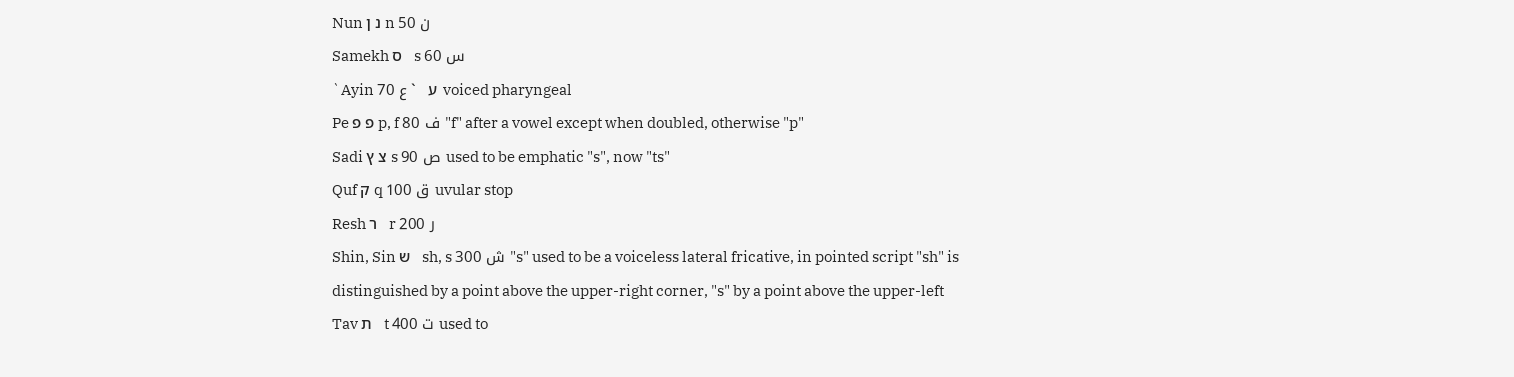Nun נ ן n ن 50
Samekh ס   s س 60
`Ayin ע   ` ع 70 voiced pharyngeal
Pe פ פ p, f ف 80 "f" after a vowel except when doubled, otherwise "p"
Sadi צ ץ s ص 90 used to be emphatic "s", now "ts"
Quf ק q ق 100 uvular stop
Resh ר   r ر 200
Shin, Sin ש   sh, s ش 300 "s" used to be a voiceless lateral fricative, in pointed script "sh" is distinguished by a point above the upper-right corner, "s" by a point above the upper-left
Tav ת   t ت 400 used to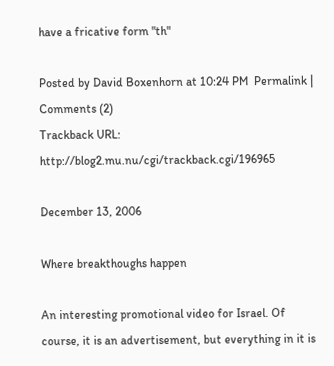have a fricative form "th"

Posted by David Boxenhorn at 10:24 PM  Permalink | Comments (2)
Trackback URL: http://blog2.mu.nu/cgi/trackback.cgi/196965

December 13, 2006

Where breakthoughs happen

An interesting promotional video for Israel. Of course, it is an advertisement, but everything in it is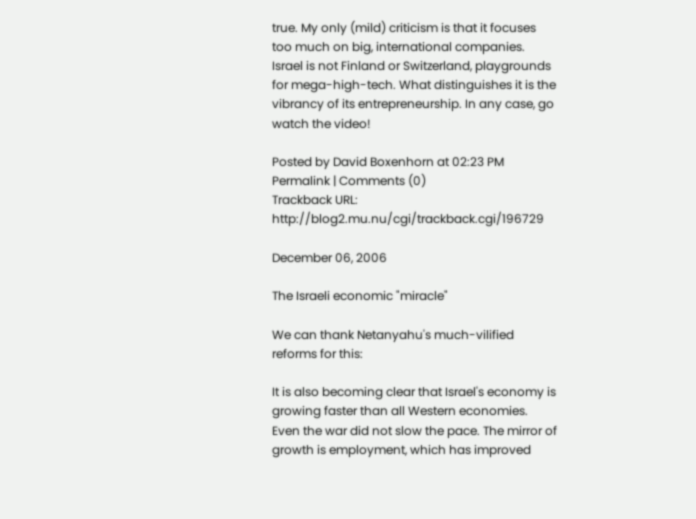true. My only (mild) criticism is that it focuses too much on big, international companies. Israel is not Finland or Switzerland, playgrounds for mega-high-tech. What distinguishes it is the vibrancy of its entrepreneurship. In any case, go watch the video!

Posted by David Boxenhorn at 02:23 PM  Permalink | Comments (0)
Trackback URL: http://blog2.mu.nu/cgi/trackback.cgi/196729

December 06, 2006

The Israeli economic "miracle"

We can thank Netanyahu's much-vilified reforms for this:

It is also becoming clear that Israel's economy is growing faster than all Western economies. Even the war did not slow the pace. The mirror of growth is employment, which has improved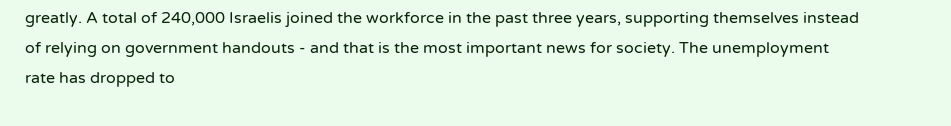greatly. A total of 240,000 Israelis joined the workforce in the past three years, supporting themselves instead of relying on government handouts - and that is the most important news for society. The unemployment rate has dropped to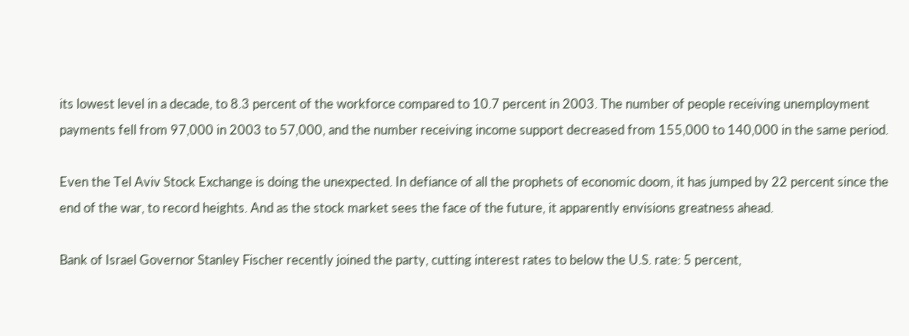its lowest level in a decade, to 8.3 percent of the workforce compared to 10.7 percent in 2003. The number of people receiving unemployment payments fell from 97,000 in 2003 to 57,000, and the number receiving income support decreased from 155,000 to 140,000 in the same period.

Even the Tel Aviv Stock Exchange is doing the unexpected. In defiance of all the prophets of economic doom, it has jumped by 22 percent since the end of the war, to record heights. And as the stock market sees the face of the future, it apparently envisions greatness ahead.

Bank of Israel Governor Stanley Fischer recently joined the party, cutting interest rates to below the U.S. rate: 5 percent,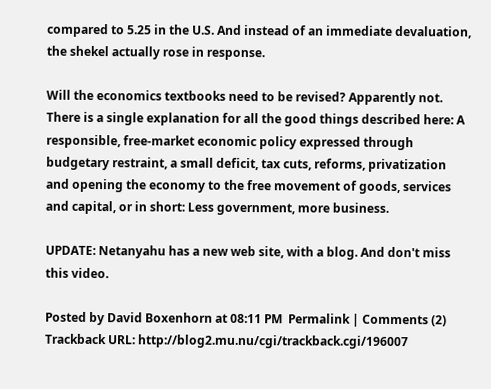compared to 5.25 in the U.S. And instead of an immediate devaluation, the shekel actually rose in response.

Will the economics textbooks need to be revised? Apparently not. There is a single explanation for all the good things described here: A responsible, free-market economic policy expressed through budgetary restraint, a small deficit, tax cuts, reforms, privatization and opening the economy to the free movement of goods, services and capital, or in short: Less government, more business.

UPDATE: Netanyahu has a new web site, with a blog. And don't miss this video.

Posted by David Boxenhorn at 08:11 PM  Permalink | Comments (2)
Trackback URL: http://blog2.mu.nu/cgi/trackback.cgi/196007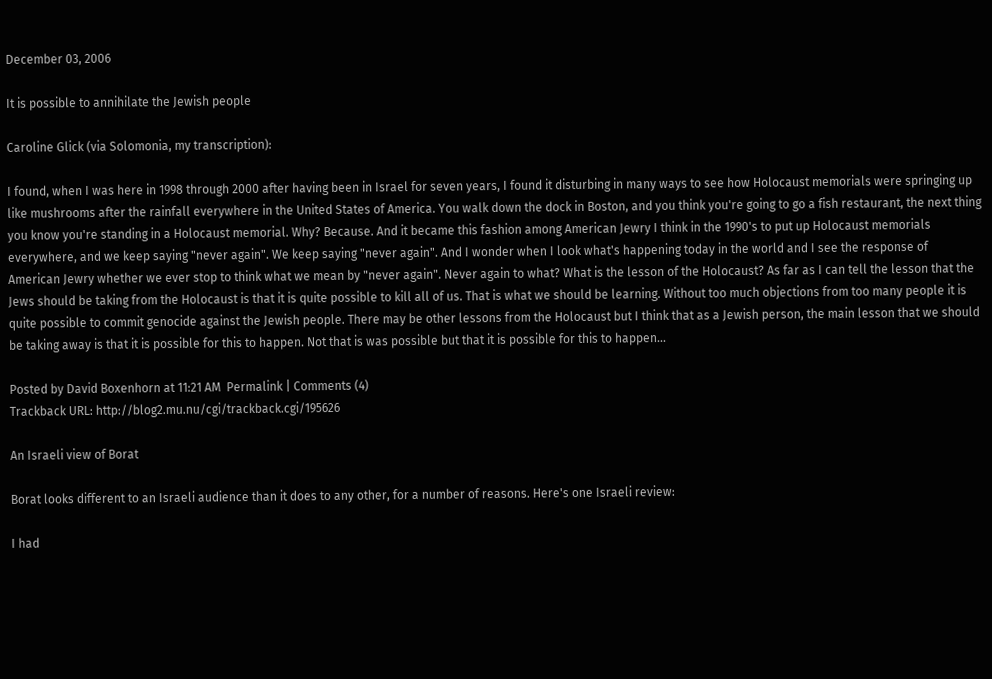December 03, 2006

It is possible to annihilate the Jewish people

Caroline Glick (via Solomonia, my transcription):

I found, when I was here in 1998 through 2000 after having been in Israel for seven years, I found it disturbing in many ways to see how Holocaust memorials were springing up like mushrooms after the rainfall everywhere in the United States of America. You walk down the dock in Boston, and you think you're going to go a fish restaurant, the next thing you know you're standing in a Holocaust memorial. Why? Because. And it became this fashion among American Jewry I think in the 1990's to put up Holocaust memorials everywhere, and we keep saying "never again". We keep saying "never again". And I wonder when I look what's happening today in the world and I see the response of American Jewry whether we ever stop to think what we mean by "never again". Never again to what? What is the lesson of the Holocaust? As far as I can tell the lesson that the Jews should be taking from the Holocaust is that it is quite possible to kill all of us. That is what we should be learning. Without too much objections from too many people it is quite possible to commit genocide against the Jewish people. There may be other lessons from the Holocaust but I think that as a Jewish person, the main lesson that we should be taking away is that it is possible for this to happen. Not that is was possible but that it is possible for this to happen...

Posted by David Boxenhorn at 11:21 AM  Permalink | Comments (4)
Trackback URL: http://blog2.mu.nu/cgi/trackback.cgi/195626

An Israeli view of Borat

Borat looks different to an Israeli audience than it does to any other, for a number of reasons. Here's one Israeli review:

I had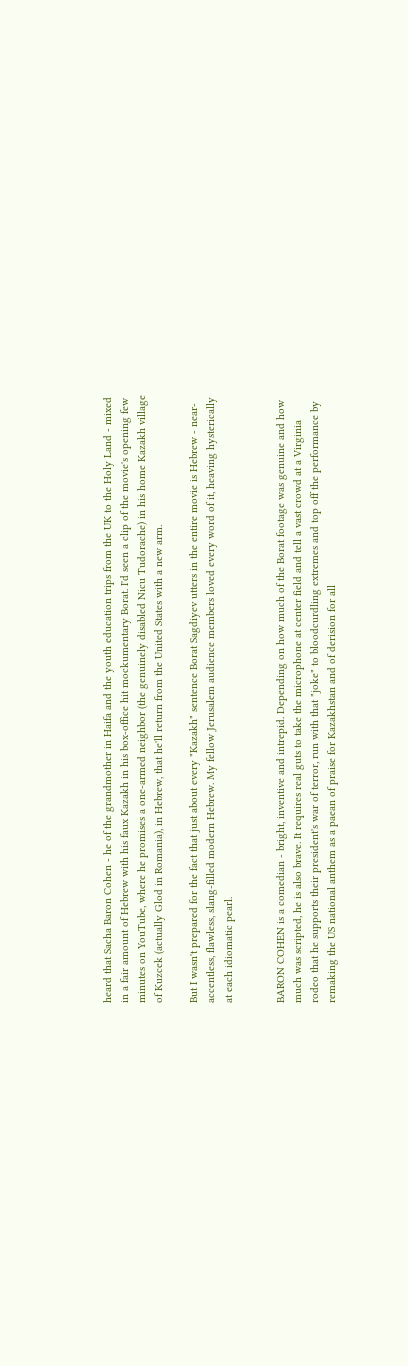heard that Sacha Baron Cohen - he of the grandmother in Haifa and the youth education trips from the UK to the Holy Land - mixed in a fair amount of Hebrew with his faux Kazakh in his box-office hit mockumentary Borat. I'd seen a clip of the movie's opening few minutes on YouTube, where he promises a one-armed neighbor (the genuinely disabled Nicu Tudorache) in his home Kazakh village of Kuzcek (actually Glod in Romania), in Hebrew, that he'll return from the United States with a new arm.

But I wasn't prepared for the fact that just about every "Kazakh" sentence Borat Sagdiyev utters in the entire movie is Hebrew - near-accentless, flawless, slang-filled modern Hebrew. My fellow Jerusalem audience members loved every word of it, heaving hysterically at each idiomatic pearl.


BARON COHEN is a comedian - bright, inventive and intrepid. Depending on how much of the Borat footage was genuine and how much was scripted, he is also brave. It requires real guts to take the microphone at center field and tell a vast crowd at a Virginia rodeo that he supports their president's war of terror, run with that "joke" to bloodcurdling extremes and top off the performance by remaking the US national anthem as a paean of praise for Kazakhstan and of derision for all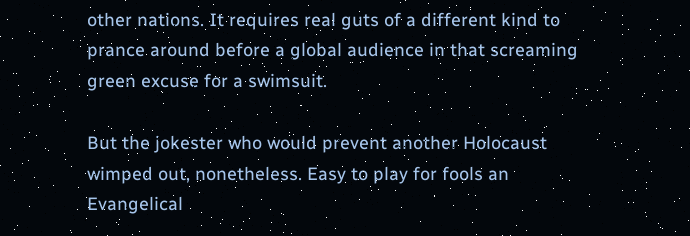other nations. It requires real guts of a different kind to prance around before a global audience in that screaming green excuse for a swimsuit.

But the jokester who would prevent another Holocaust wimped out, nonetheless. Easy to play for fools an Evangelical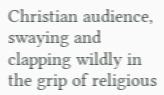Christian audience, swaying and clapping wildly in the grip of religious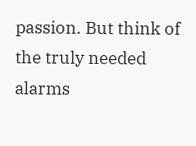passion. But think of the truly needed alarms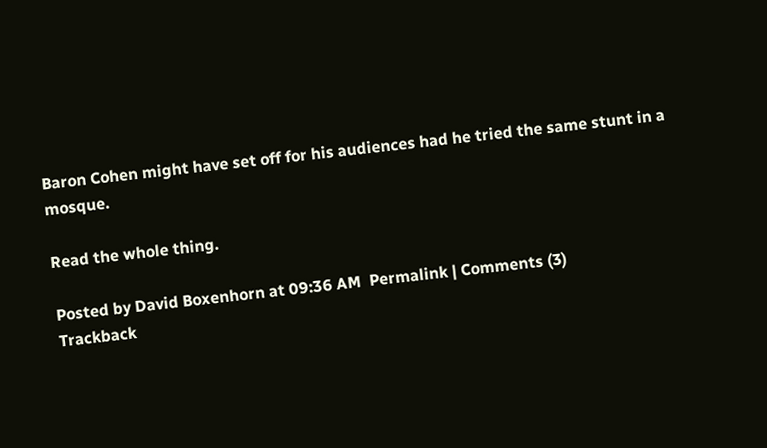Baron Cohen might have set off for his audiences had he tried the same stunt in a mosque.

Read the whole thing.

Posted by David Boxenhorn at 09:36 AM  Permalink | Comments (3)
Trackback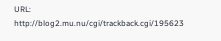URL: http://blog2.mu.nu/cgi/trackback.cgi/195623